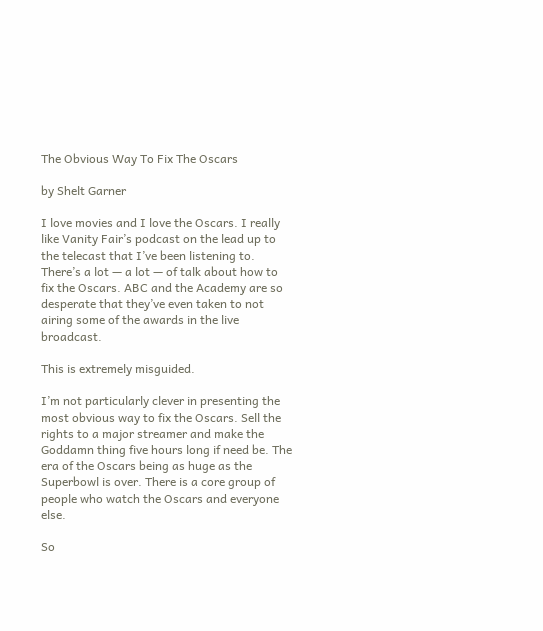The Obvious Way To Fix The Oscars

by Shelt Garner

I love movies and I love the Oscars. I really like Vanity Fair’s podcast on the lead up to the telecast that I’ve been listening to. There’s a lot — a lot — of talk about how to fix the Oscars. ABC and the Academy are so desperate that they’ve even taken to not airing some of the awards in the live broadcast.

This is extremely misguided.

I’m not particularly clever in presenting the most obvious way to fix the Oscars. Sell the rights to a major streamer and make the Goddamn thing five hours long if need be. The era of the Oscars being as huge as the Superbowl is over. There is a core group of people who watch the Oscars and everyone else.

So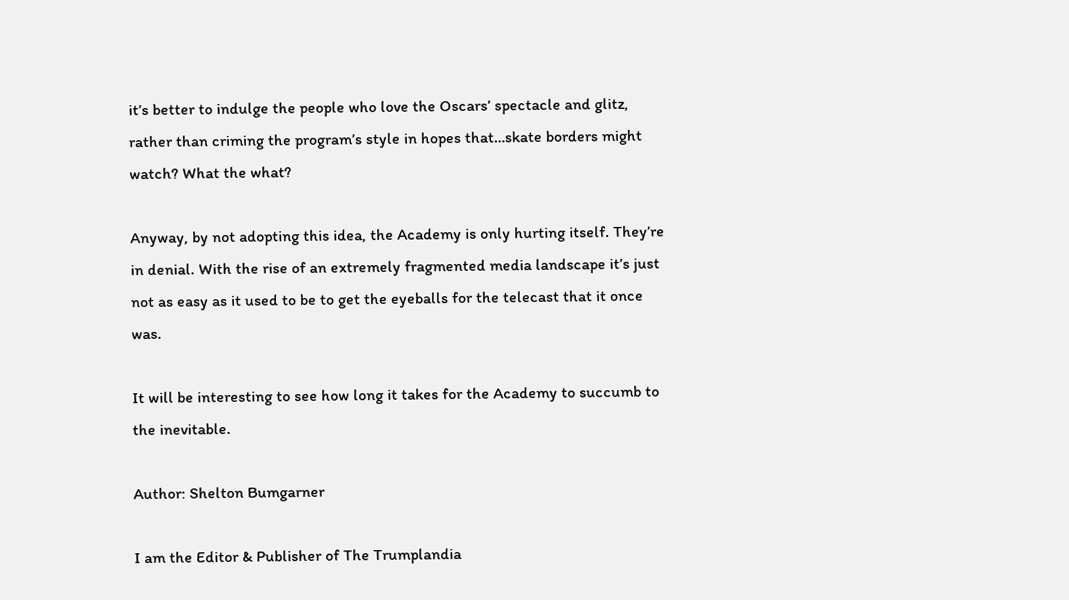it’s better to indulge the people who love the Oscars’ spectacle and glitz, rather than criming the program’s style in hopes that…skate borders might watch? What the what?

Anyway, by not adopting this idea, the Academy is only hurting itself. They’re in denial. With the rise of an extremely fragmented media landscape it’s just not as easy as it used to be to get the eyeballs for the telecast that it once was.

It will be interesting to see how long it takes for the Academy to succumb to the inevitable.

Author: Shelton Bumgarner

I am the Editor & Publisher of The Trumplandia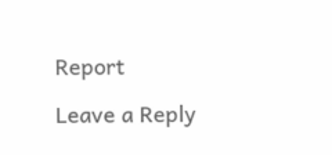Report

Leave a Reply